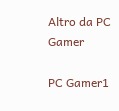Altro da PC Gamer

PC Gamer1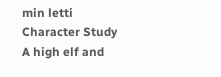min letti
Character Study
A high elf and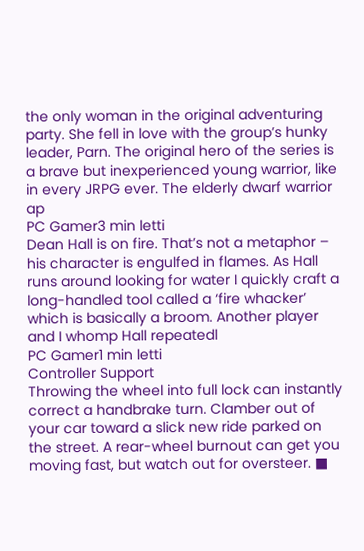the only woman in the original adventuring party. She fell in love with the group’s hunky leader, Parn. The original hero of the series is a brave but inexperienced young warrior, like in every JRPG ever. The elderly dwarf warrior ap
PC Gamer3 min letti
Dean Hall is on fire. That’s not a metaphor – his character is engulfed in flames. As Hall runs around looking for water I quickly craft a long-handled tool called a ‘fire whacker’ which is basically a broom. Another player and I whomp Hall repeatedl
PC Gamer1 min letti
Controller Support
Throwing the wheel into full lock can instantly correct a handbrake turn. Clamber out of your car toward a slick new ride parked on the street. A rear-wheel burnout can get you moving fast, but watch out for oversteer. ■